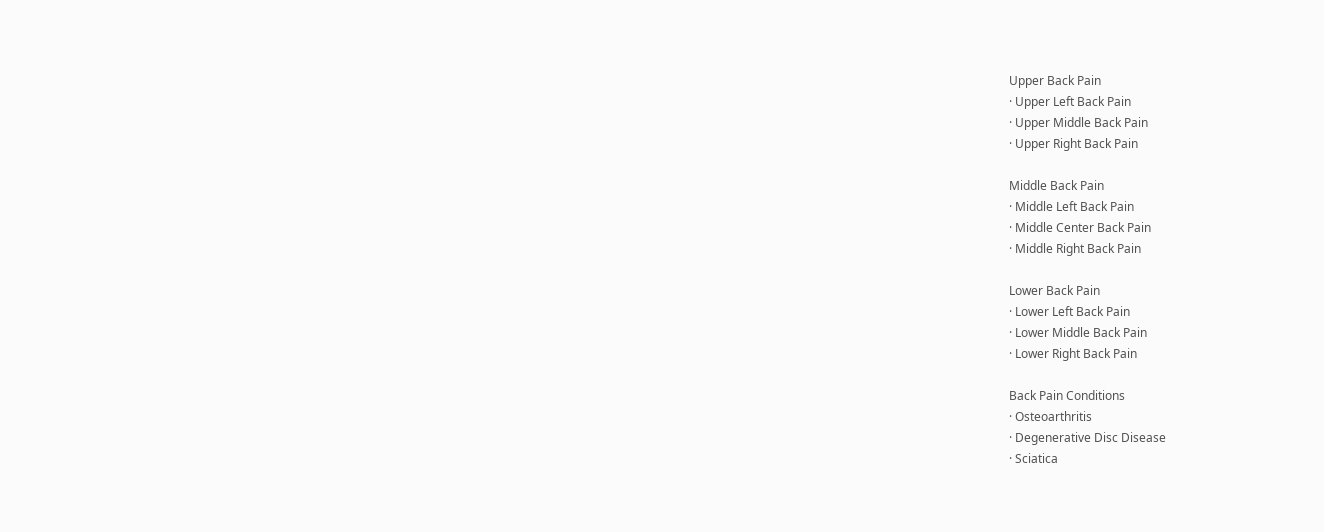Upper Back Pain
· Upper Left Back Pain
· Upper Middle Back Pain
· Upper Right Back Pain

Middle Back Pain
· Middle Left Back Pain
· Middle Center Back Pain
· Middle Right Back Pain

Lower Back Pain
· Lower Left Back Pain
· Lower Middle Back Pain
· Lower Right Back Pain

Back Pain Conditions
· Osteoarthritis
· Degenerative Disc Disease
· Sciatica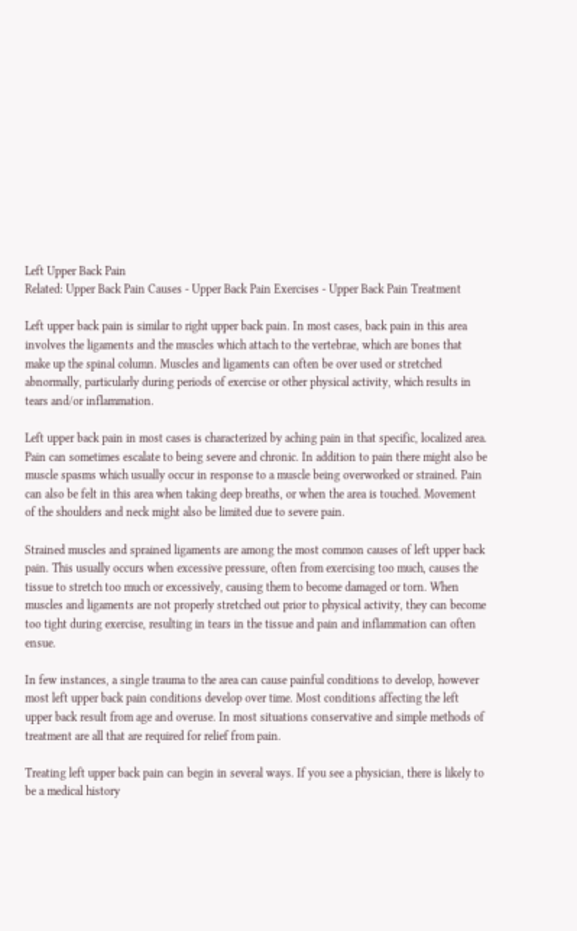Left Upper Back Pain
Related: Upper Back Pain Causes - Upper Back Pain Exercises - Upper Back Pain Treatment

Left upper back pain is similar to right upper back pain. In most cases, back pain in this area involves the ligaments and the muscles which attach to the vertebrae, which are bones that make up the spinal column. Muscles and ligaments can often be over used or stretched abnormally, particularly during periods of exercise or other physical activity, which results in tears and/or inflammation.

Left upper back pain in most cases is characterized by aching pain in that specific, localized area. Pain can sometimes escalate to being severe and chronic. In addition to pain there might also be muscle spasms which usually occur in response to a muscle being overworked or strained. Pain can also be felt in this area when taking deep breaths, or when the area is touched. Movement of the shoulders and neck might also be limited due to severe pain.

Strained muscles and sprained ligaments are among the most common causes of left upper back pain. This usually occurs when excessive pressure, often from exercising too much, causes the tissue to stretch too much or excessively, causing them to become damaged or torn. When muscles and ligaments are not properly stretched out prior to physical activity, they can become too tight during exercise, resulting in tears in the tissue and pain and inflammation can often ensue.

In few instances, a single trauma to the area can cause painful conditions to develop, however most left upper back pain conditions develop over time. Most conditions affecting the left upper back result from age and overuse. In most situations conservative and simple methods of treatment are all that are required for relief from pain.

Treating left upper back pain can begin in several ways. If you see a physician, there is likely to be a medical history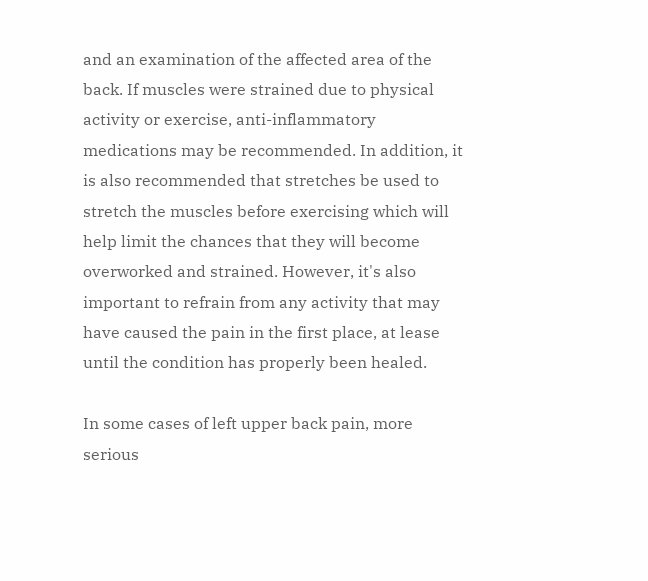and an examination of the affected area of the back. If muscles were strained due to physical activity or exercise, anti-inflammatory medications may be recommended. In addition, it is also recommended that stretches be used to stretch the muscles before exercising which will help limit the chances that they will become overworked and strained. However, it's also important to refrain from any activity that may have caused the pain in the first place, at lease until the condition has properly been healed.

In some cases of left upper back pain, more serious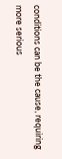conditions can be the cause, requiring more serious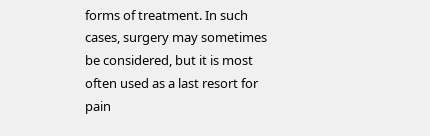forms of treatment. In such cases, surgery may sometimes be considered, but it is most often used as a last resort for pain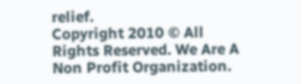relief.
Copyright 2010 © All Rights Reserved. We Are A Non Profit Organization.